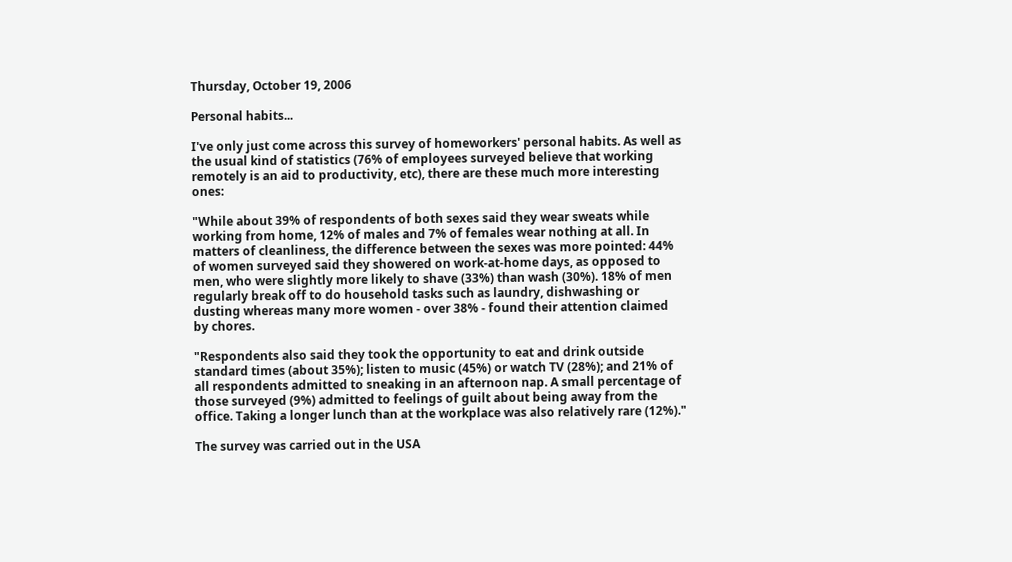Thursday, October 19, 2006

Personal habits...

I've only just come across this survey of homeworkers' personal habits. As well as the usual kind of statistics (76% of employees surveyed believe that working remotely is an aid to productivity, etc), there are these much more interesting ones:

"While about 39% of respondents of both sexes said they wear sweats while working from home, 12% of males and 7% of females wear nothing at all. In matters of cleanliness, the difference between the sexes was more pointed: 44% of women surveyed said they showered on work-at-home days, as opposed to men, who were slightly more likely to shave (33%) than wash (30%). 18% of men regularly break off to do household tasks such as laundry, dishwashing or dusting whereas many more women - over 38% - found their attention claimed by chores.

"Respondents also said they took the opportunity to eat and drink outside standard times (about 35%); listen to music (45%) or watch TV (28%); and 21% of all respondents admitted to sneaking in an afternoon nap. A small percentage of those surveyed (9%) admitted to feelings of guilt about being away from the office. Taking a longer lunch than at the workplace was also relatively rare (12%)."

The survey was carried out in the USA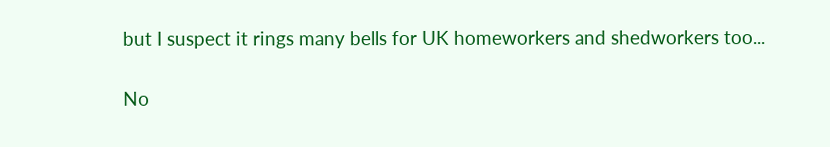but I suspect it rings many bells for UK homeworkers and shedworkers too...

No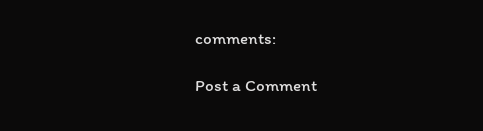comments:

Post a Comment